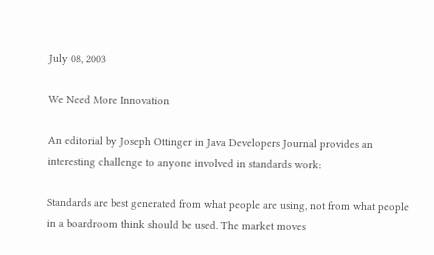July 08, 2003

We Need More Innovation

An editorial by Joseph Ottinger in Java Developers Journal provides an interesting challenge to anyone involved in standards work:

Standards are best generated from what people are using, not from what people in a boardroom think should be used. The market moves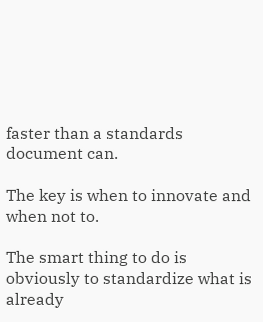faster than a standards document can.

The key is when to innovate and when not to.

The smart thing to do is obviously to standardize what is already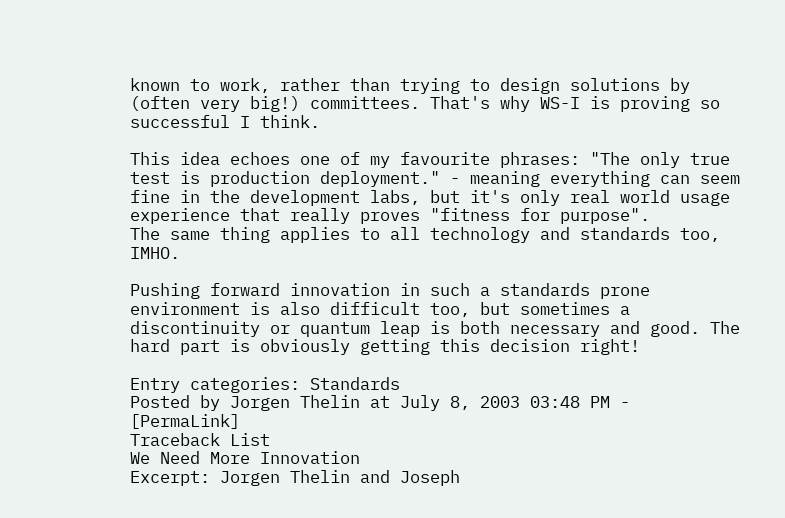known to work, rather than trying to design solutions by (often very big!) committees. That's why WS-I is proving so successful I think.

This idea echoes one of my favourite phrases: "The only true test is production deployment." - meaning everything can seem fine in the development labs, but it's only real world usage experience that really proves "fitness for purpose".
The same thing applies to all technology and standards too, IMHO.

Pushing forward innovation in such a standards prone environment is also difficult too, but sometimes a discontinuity or quantum leap is both necessary and good. The hard part is obviously getting this decision right!

Entry categories: Standards
Posted by Jorgen Thelin at July 8, 2003 03:48 PM - [PermaLink]
Traceback List
We Need More Innovation
Excerpt: Jorgen Thelin and Joseph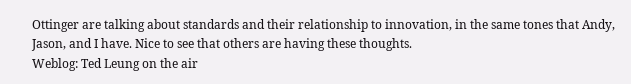Ottinger are talking about standards and their relationship to innovation, in the same tones that Andy, Jason, and I have. Nice to see that others are having these thoughts.
Weblog: Ted Leung on the air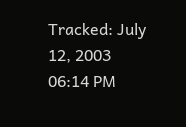Tracked: July 12, 2003 06:14 PM